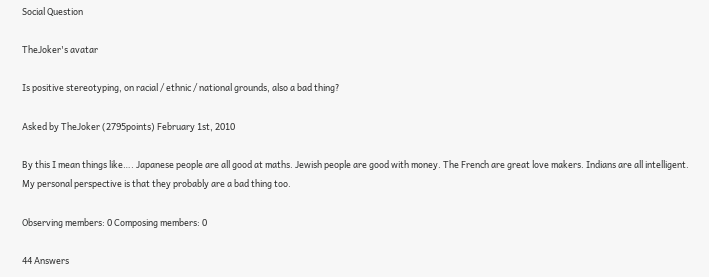Social Question

TheJoker's avatar

Is positive stereotyping, on racial / ethnic / national grounds, also a bad thing?

Asked by TheJoker (2795points) February 1st, 2010

By this I mean things like…. Japanese people are all good at maths. Jewish people are good with money. The French are great love makers. Indians are all intelligent.
My personal perspective is that they probably are a bad thing too.

Observing members: 0 Composing members: 0

44 Answers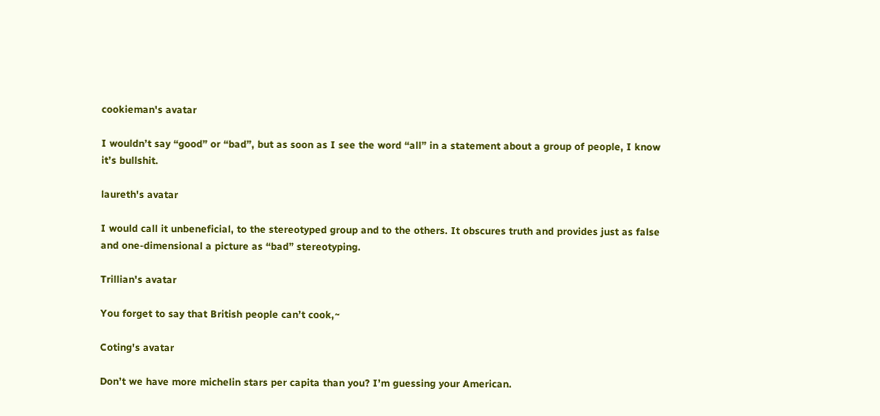cookieman's avatar

I wouldn’t say “good” or “bad”, but as soon as I see the word “all” in a statement about a group of people, I know it’s bullshit.

laureth's avatar

I would call it unbeneficial, to the stereotyped group and to the others. It obscures truth and provides just as false and one-dimensional a picture as “bad” stereotyping.

Trillian's avatar

You forget to say that British people can’t cook,~

Coting's avatar

Don’t we have more michelin stars per capita than you? I’m guessing your American.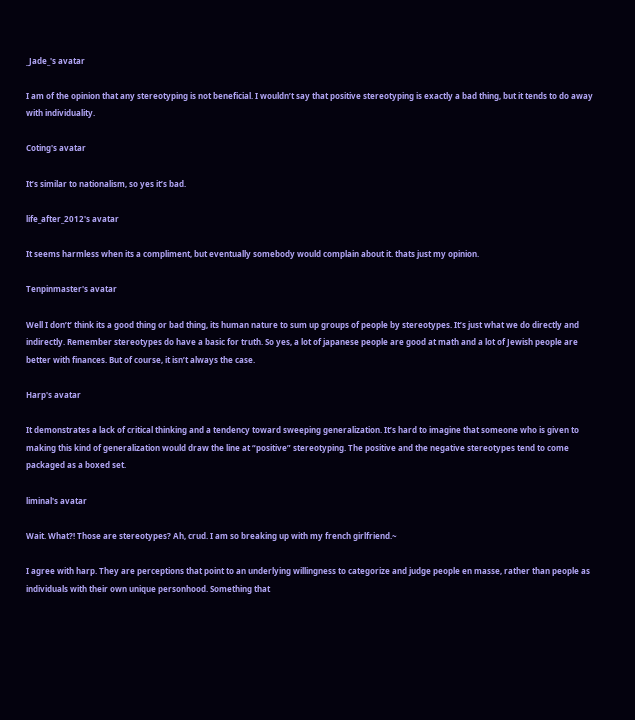_Jade_'s avatar

I am of the opinion that any stereotyping is not beneficial. I wouldn’t say that positive stereotyping is exactly a bad thing, but it tends to do away with individuality.

Coting's avatar

It’s similar to nationalism, so yes it’s bad.

life_after_2012's avatar

It seems harmless when its a compliment, but eventually somebody would complain about it. thats just my opinion.

Tenpinmaster's avatar

Well I don’t’ think its a good thing or bad thing, its human nature to sum up groups of people by stereotypes. It’s just what we do directly and indirectly. Remember stereotypes do have a basic for truth. So yes, a lot of japanese people are good at math and a lot of Jewish people are better with finances. But of course, it isn’t always the case.

Harp's avatar

It demonstrates a lack of critical thinking and a tendency toward sweeping generalization. It’s hard to imagine that someone who is given to making this kind of generalization would draw the line at “positive” stereotyping. The positive and the negative stereotypes tend to come packaged as a boxed set.

liminal's avatar

Wait. What?! Those are stereotypes? Ah, crud. I am so breaking up with my french girlfriend.~

I agree with harp. They are perceptions that point to an underlying willingness to categorize and judge people en masse, rather than people as individuals with their own unique personhood. Something that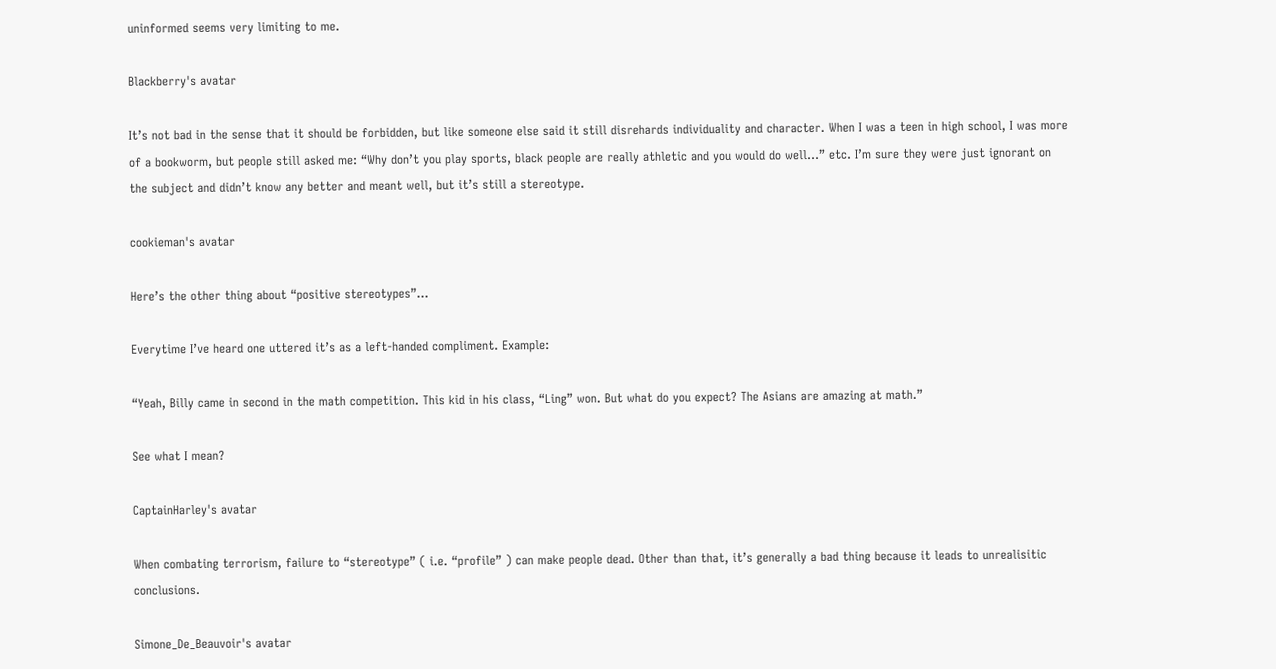uninformed seems very limiting to me.

Blackberry's avatar

It’s not bad in the sense that it should be forbidden, but like someone else said it still disrehards individuality and character. When I was a teen in high school, I was more of a bookworm, but people still asked me: “Why don’t you play sports, black people are really athletic and you would do well…” etc. I’m sure they were just ignorant on the subject and didn’t know any better and meant well, but it’s still a stereotype.

cookieman's avatar

Here’s the other thing about “positive stereotypes”...

Everytime I’ve heard one uttered it’s as a left-handed compliment. Example:

“Yeah, Billy came in second in the math competition. This kid in his class, “Ling” won. But what do you expect? The Asians are amazing at math.”

See what I mean?

CaptainHarley's avatar

When combating terrorism, failure to “stereotype” ( i.e. “profile” ) can make people dead. Other than that, it’s generally a bad thing because it leads to unrealisitic conclusions.

Simone_De_Beauvoir's avatar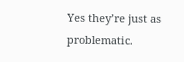Yes they’re just as problematic.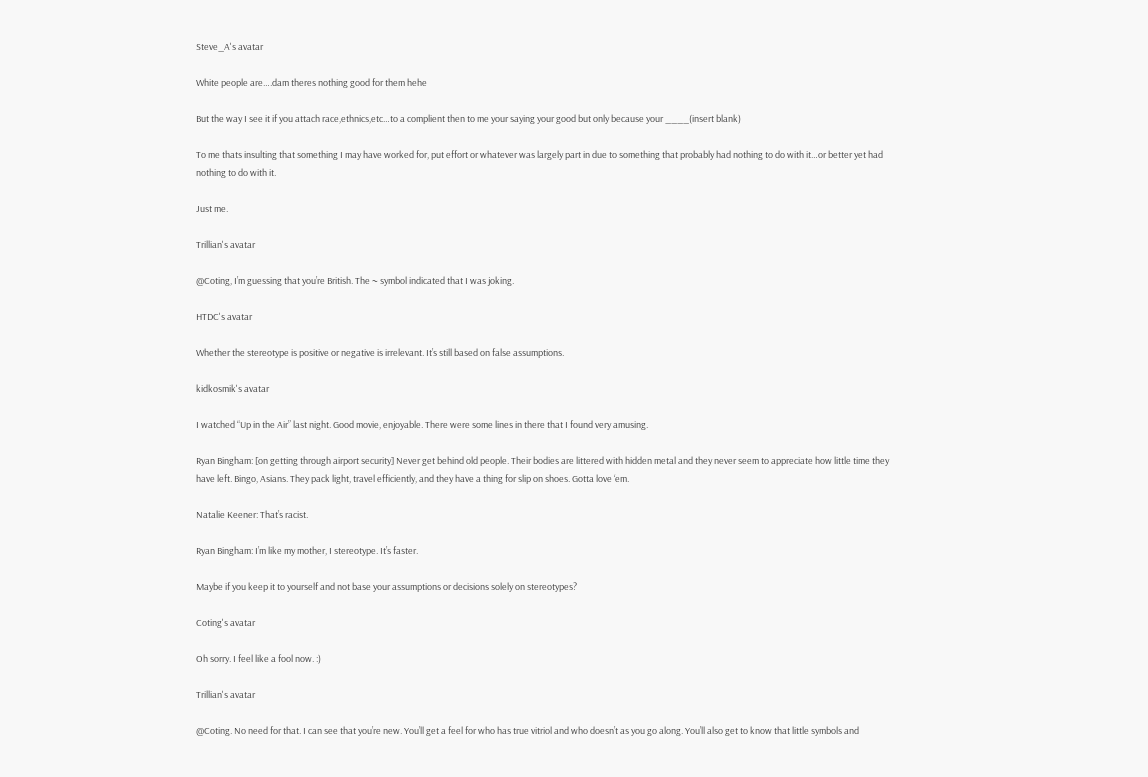Steve_A's avatar

White people are….dam theres nothing good for them hehe

But the way I see it if you attach race,ethnics,etc…to a complient then to me your saying your good but only because your ____(insert blank)

To me thats insulting that something I may have worked for, put effort or whatever was largely part in due to something that probably had nothing to do with it…or better yet had nothing to do with it.

Just me.

Trillian's avatar

@Coting, I’m guessing that you’re British. The ~ symbol indicated that I was joking.

HTDC's avatar

Whether the stereotype is positive or negative is irrelevant. It’s still based on false assumptions.

kidkosmik's avatar

I watched “Up in the Air” last night. Good movie, enjoyable. There were some lines in there that I found very amusing.

Ryan Bingham: [on getting through airport security] Never get behind old people. Their bodies are littered with hidden metal and they never seem to appreciate how little time they have left. Bingo, Asians. They pack light, travel efficiently, and they have a thing for slip on shoes. Gotta love ‘em.

Natalie Keener: That’s racist.

Ryan Bingham: I’m like my mother, I stereotype. It’s faster.

Maybe if you keep it to yourself and not base your assumptions or decisions solely on stereotypes?

Coting's avatar

Oh sorry. I feel like a fool now. :)

Trillian's avatar

@Coting. No need for that. I can see that you’re new. You’ll get a feel for who has true vitriol and who doesn’t as you go along. You’ll also get to know that little symbols and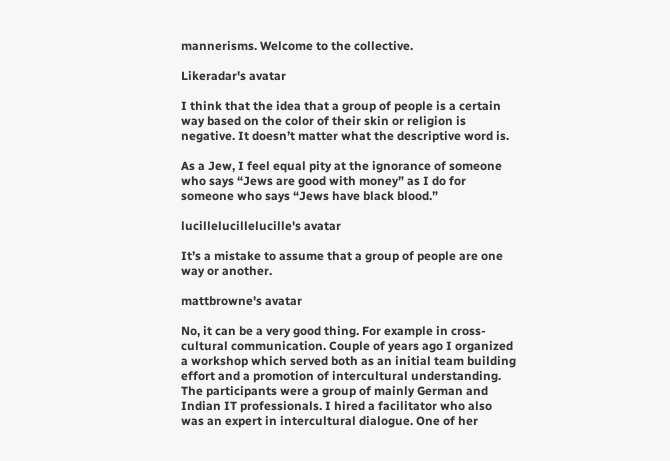mannerisms. Welcome to the collective.

Likeradar's avatar

I think that the idea that a group of people is a certain way based on the color of their skin or religion is negative. It doesn’t matter what the descriptive word is.

As a Jew, I feel equal pity at the ignorance of someone who says “Jews are good with money” as I do for someone who says “Jews have black blood.”

lucillelucillelucille's avatar

It’s a mistake to assume that a group of people are one way or another.

mattbrowne's avatar

No, it can be a very good thing. For example in cross-cultural communication. Couple of years ago I organized a workshop which served both as an initial team building effort and a promotion of intercultural understanding. The participants were a group of mainly German and Indian IT professionals. I hired a facilitator who also was an expert in intercultural dialogue. One of her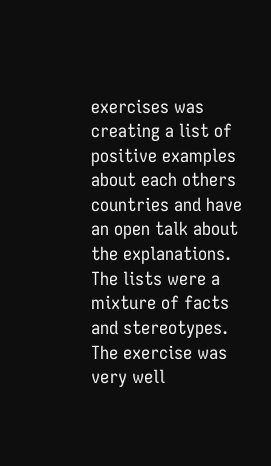exercises was creating a list of positive examples about each others countries and have an open talk about the explanations. The lists were a mixture of facts and stereotypes. The exercise was very well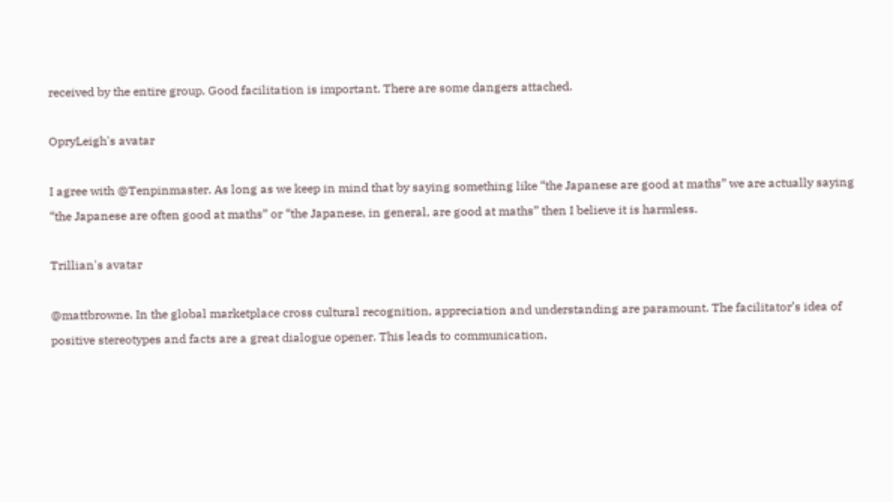received by the entire group. Good facilitation is important. There are some dangers attached.

OpryLeigh's avatar

I agree with @Tenpinmaster. As long as we keep in mind that by saying something like “the Japanese are good at maths” we are actually saying “the Japanese are often good at maths” or “the Japanese, in general, are good at maths” then I believe it is harmless.

Trillian's avatar

@mattbrowne. In the global marketplace cross cultural recognition, appreciation and understanding are paramount. The facilitator’s idea of positive stereotypes and facts are a great dialogue opener. This leads to communication,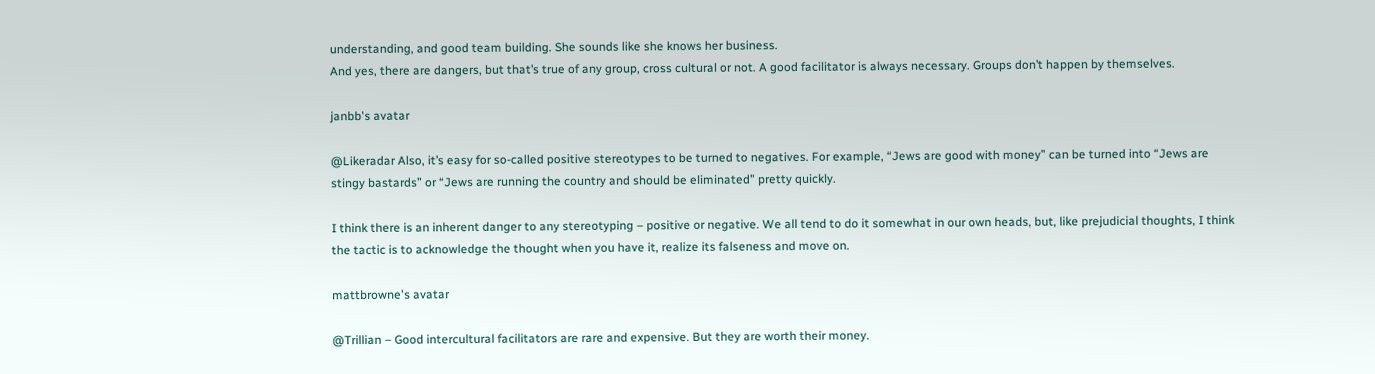understanding, and good team building. She sounds like she knows her business.
And yes, there are dangers, but that’s true of any group, cross cultural or not. A good facilitator is always necessary. Groups don’t happen by themselves.

janbb's avatar

@Likeradar Also, it’s easy for so-called positive stereotypes to be turned to negatives. For example, “Jews are good with money” can be turned into “Jews are stingy bastards” or “Jews are running the country and should be eliminated” pretty quickly.

I think there is an inherent danger to any stereotyping – positive or negative. We all tend to do it somewhat in our own heads, but, like prejudicial thoughts, I think the tactic is to acknowledge the thought when you have it, realize its falseness and move on.

mattbrowne's avatar

@Trillian – Good intercultural facilitators are rare and expensive. But they are worth their money.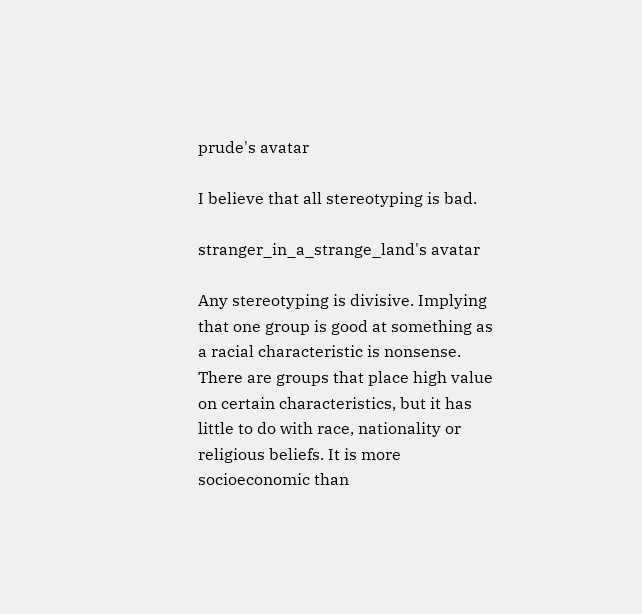prude's avatar

I believe that all stereotyping is bad.

stranger_in_a_strange_land's avatar

Any stereotyping is divisive. Implying that one group is good at something as a racial characteristic is nonsense. There are groups that place high value on certain characteristics, but it has little to do with race, nationality or religious beliefs. It is more socioeconomic than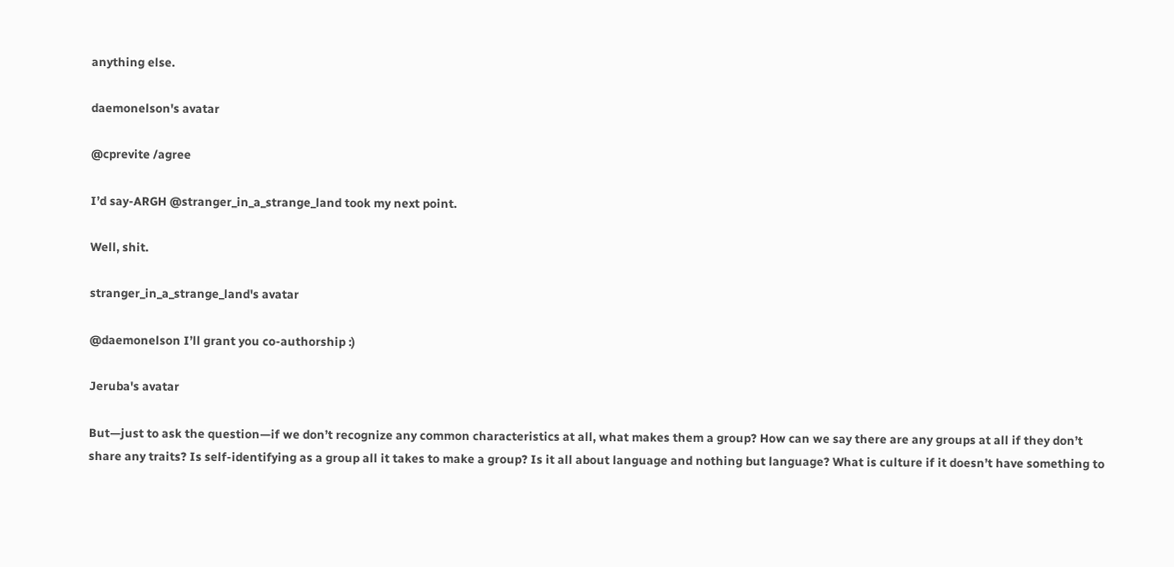anything else.

daemonelson's avatar

@cprevite /agree

I’d say-ARGH @stranger_in_a_strange_land took my next point.

Well, shit.

stranger_in_a_strange_land's avatar

@daemonelson I’ll grant you co-authorship :)

Jeruba's avatar

But—just to ask the question—if we don’t recognize any common characteristics at all, what makes them a group? How can we say there are any groups at all if they don’t share any traits? Is self-identifying as a group all it takes to make a group? Is it all about language and nothing but language? What is culture if it doesn’t have something to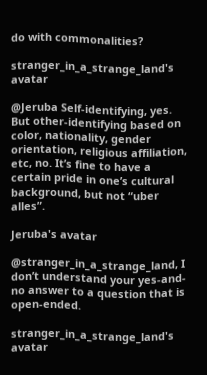do with commonalities?

stranger_in_a_strange_land's avatar

@Jeruba Self-identifying, yes. But other-identifying based on color, nationality, gender orientation, religious affiliation, etc, no. It’s fine to have a certain pride in one’s cultural background, but not “uber alles”.

Jeruba's avatar

@stranger_in_a_strange_land, I don’t understand your yes-and-no answer to a question that is open-ended.

stranger_in_a_strange_land's avatar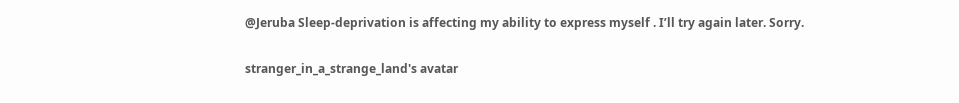@Jeruba Sleep-deprivation is affecting my ability to express myself . I’ll try again later. Sorry.

stranger_in_a_strange_land's avatar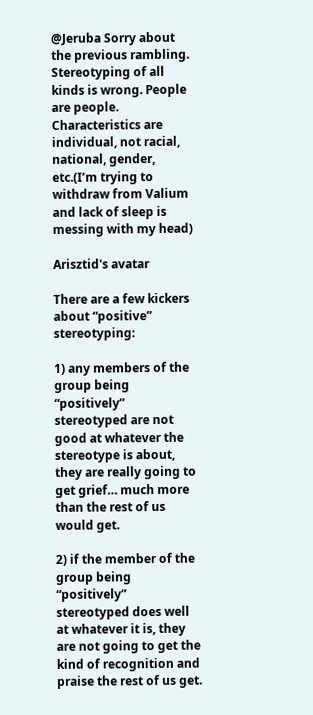@Jeruba Sorry about the previous rambling. Stereotyping of all kinds is wrong. People are people. Characteristics are individual, not racial, national, gender, etc.(I’m trying to withdraw from Valium and lack of sleep is messing with my head)

Arisztid's avatar

There are a few kickers about “positive” stereotyping:

1) any members of the group being “positively” stereotyped are not good at whatever the stereotype is about, they are really going to get grief… much more than the rest of us would get.

2) if the member of the group being “positively” stereotyped does well at whatever it is, they are not going to get the kind of recognition and praise the rest of us get.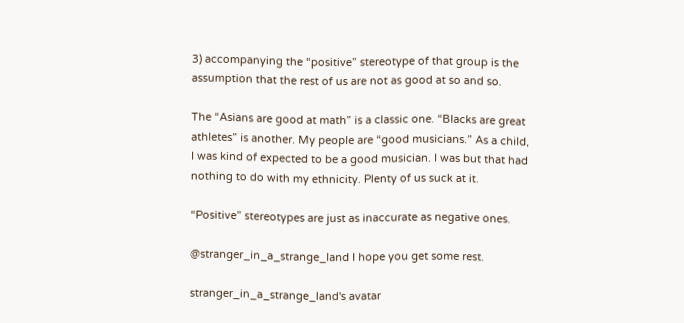3) accompanying the “positive” stereotype of that group is the assumption that the rest of us are not as good at so and so.

The “Asians are good at math” is a classic one. “Blacks are great athletes” is another. My people are “good musicians.” As a child, I was kind of expected to be a good musician. I was but that had nothing to do with my ethnicity. Plenty of us suck at it.

“Positive” stereotypes are just as inaccurate as negative ones.

@stranger_in_a_strange_land I hope you get some rest.

stranger_in_a_strange_land's avatar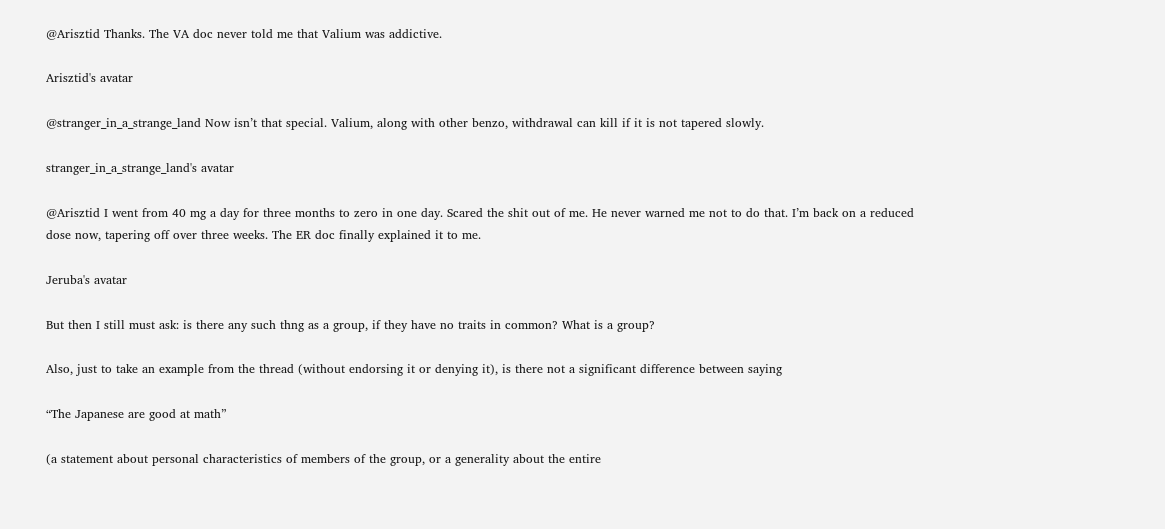@Arisztid Thanks. The VA doc never told me that Valium was addictive.

Arisztid's avatar

@stranger_in_a_strange_land Now isn’t that special. Valium, along with other benzo, withdrawal can kill if it is not tapered slowly.

stranger_in_a_strange_land's avatar

@Arisztid I went from 40 mg a day for three months to zero in one day. Scared the shit out of me. He never warned me not to do that. I’m back on a reduced dose now, tapering off over three weeks. The ER doc finally explained it to me.

Jeruba's avatar

But then I still must ask: is there any such thng as a group, if they have no traits in common? What is a group?

Also, just to take an example from the thread (without endorsing it or denying it), is there not a significant difference between saying

“The Japanese are good at math”

(a statement about personal characteristics of members of the group, or a generality about the entire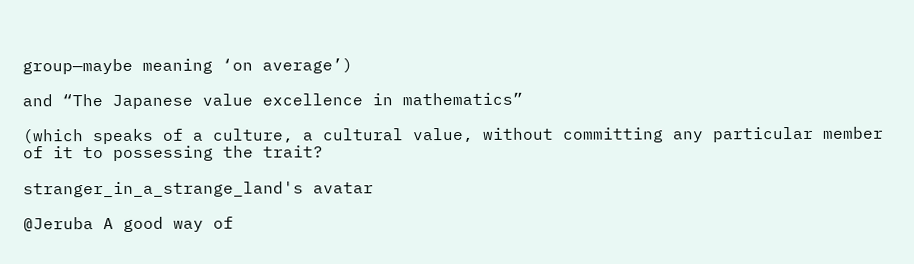group—maybe meaning ‘on average’)

and “The Japanese value excellence in mathematics”

(which speaks of a culture, a cultural value, without committing any particular member of it to possessing the trait?

stranger_in_a_strange_land's avatar

@Jeruba A good way of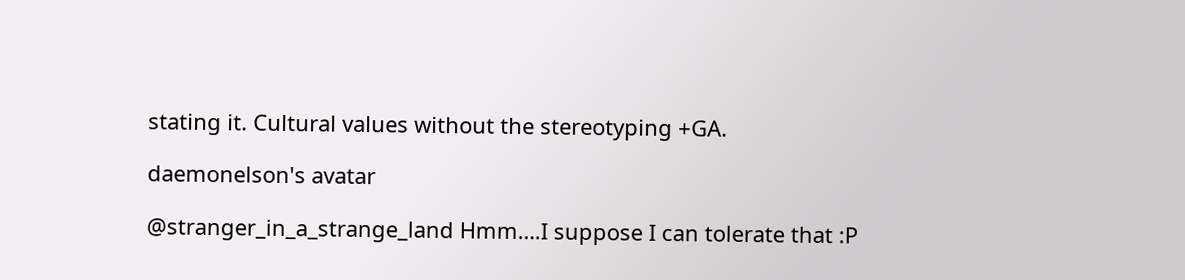stating it. Cultural values without the stereotyping +GA.

daemonelson's avatar

@stranger_in_a_strange_land Hmm….I suppose I can tolerate that :P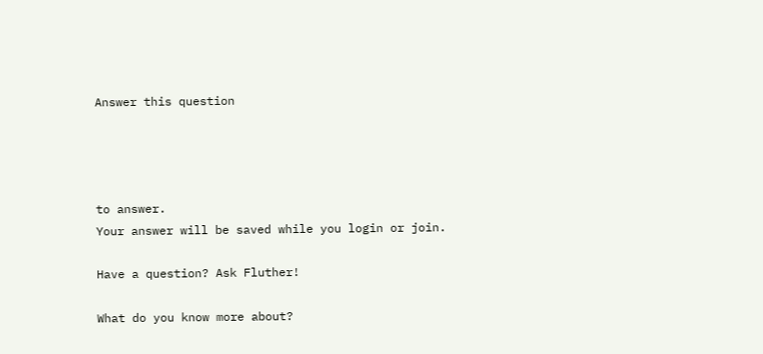Answer this question




to answer.
Your answer will be saved while you login or join.

Have a question? Ask Fluther!

What do you know more about?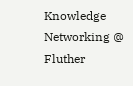Knowledge Networking @ Fluther